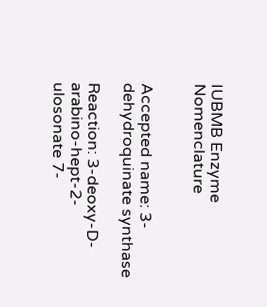IUBMB Enzyme Nomenclature


Accepted name: 3-dehydroquinate synthase

Reaction: 3-deoxy-D-arabino-hept-2-ulosonate 7-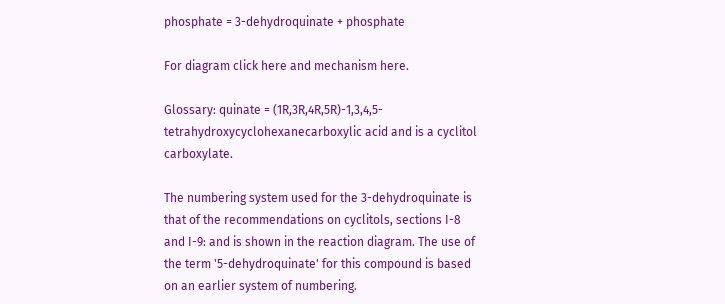phosphate = 3-dehydroquinate + phosphate

For diagram click here and mechanism here.

Glossary: quinate = (1R,3R,4R,5R)-1,3,4,5-tetrahydroxycyclohexanecarboxylic acid and is a cyclitol carboxylate.

The numbering system used for the 3-dehydroquinate is that of the recommendations on cyclitols, sections I-8 and I-9: and is shown in the reaction diagram. The use of the term '5-dehydroquinate' for this compound is based on an earlier system of numbering.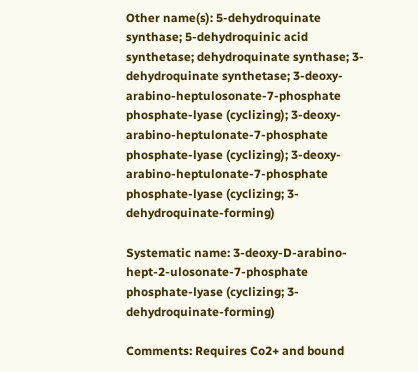Other name(s): 5-dehydroquinate synthase; 5-dehydroquinic acid synthetase; dehydroquinate synthase; 3-dehydroquinate synthetase; 3-deoxy-arabino-heptulosonate-7-phosphate phosphate-lyase (cyclizing); 3-deoxy-arabino-heptulonate-7-phosphate phosphate-lyase (cyclizing); 3-deoxy-arabino-heptulonate-7-phosphate phosphate-lyase (cyclizing; 3-dehydroquinate-forming)

Systematic name: 3-deoxy-D-arabino-hept-2-ulosonate-7-phosphate phosphate-lyase (cyclizing; 3-dehydroquinate-forming)

Comments: Requires Co2+ and bound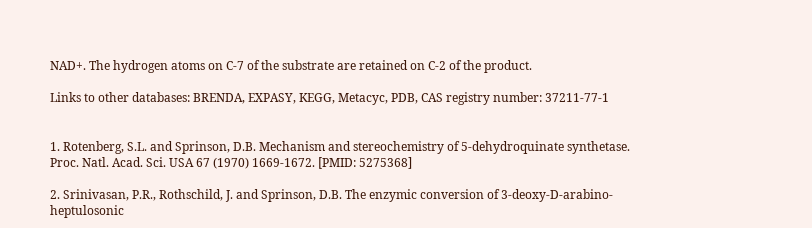NAD+. The hydrogen atoms on C-7 of the substrate are retained on C-2 of the product.

Links to other databases: BRENDA, EXPASY, KEGG, Metacyc, PDB, CAS registry number: 37211-77-1


1. Rotenberg, S.L. and Sprinson, D.B. Mechanism and stereochemistry of 5-dehydroquinate synthetase. Proc. Natl. Acad. Sci. USA 67 (1970) 1669-1672. [PMID: 5275368]

2. Srinivasan, P.R., Rothschild, J. and Sprinson, D.B. The enzymic conversion of 3-deoxy-D-arabino-heptulosonic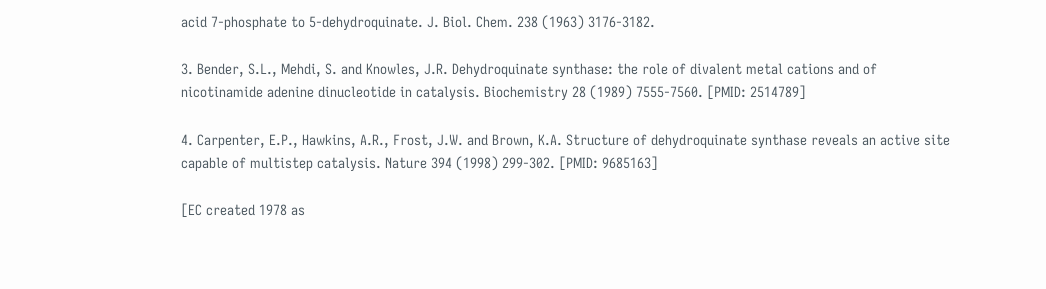acid 7-phosphate to 5-dehydroquinate. J. Biol. Chem. 238 (1963) 3176-3182.

3. Bender, S.L., Mehdi, S. and Knowles, J.R. Dehydroquinate synthase: the role of divalent metal cations and of nicotinamide adenine dinucleotide in catalysis. Biochemistry 28 (1989) 7555-7560. [PMID: 2514789]

4. Carpenter, E.P., Hawkins, A.R., Frost, J.W. and Brown, K.A. Structure of dehydroquinate synthase reveals an active site capable of multistep catalysis. Nature 394 (1998) 299-302. [PMID: 9685163]

[EC created 1978 as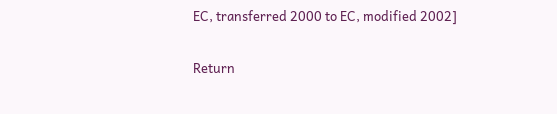EC, transferred 2000 to EC, modified 2002]

Return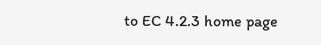to EC 4.2.3 home page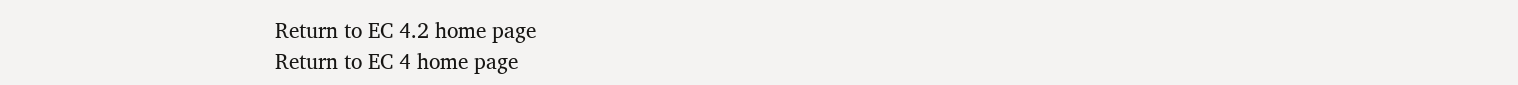Return to EC 4.2 home page
Return to EC 4 home page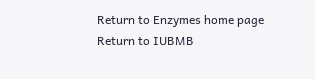Return to Enzymes home page
Return to IUBMB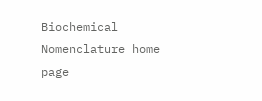Biochemical Nomenclature home page